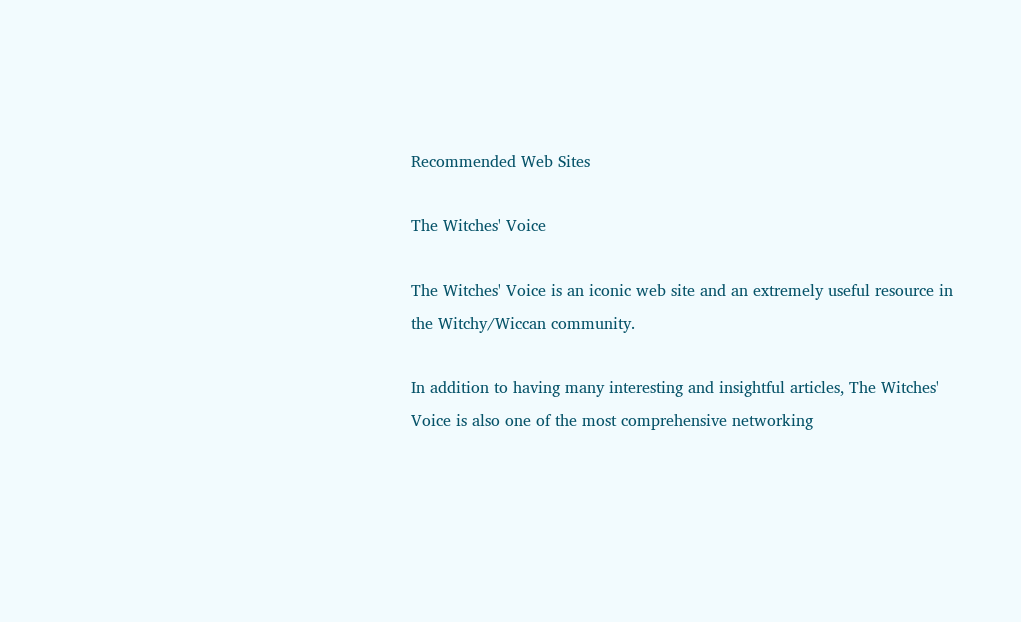Recommended Web Sites

The Witches' Voice

The Witches' Voice is an iconic web site and an extremely useful resource in the Witchy/Wiccan community.

In addition to having many interesting and insightful articles, The Witches' Voice is also one of the most comprehensive networking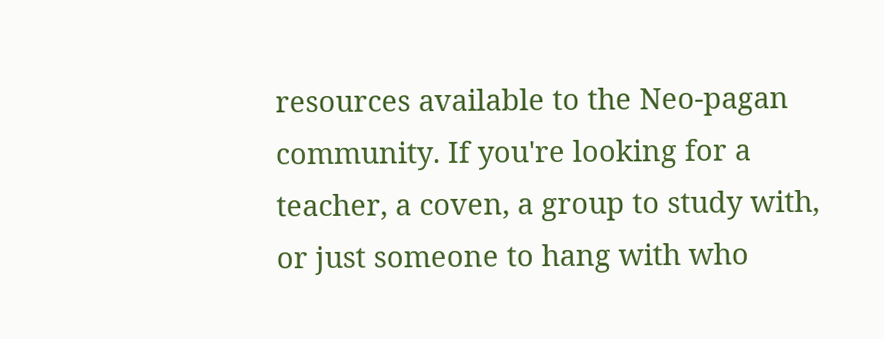resources available to the Neo-pagan community. If you're looking for a teacher, a coven, a group to study with, or just someone to hang with who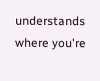understands where you're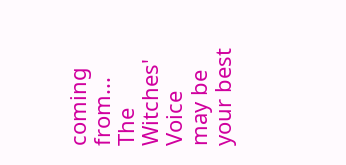coming from... The Witches' Voice may be your best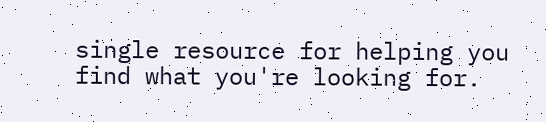single resource for helping you find what you're looking for.